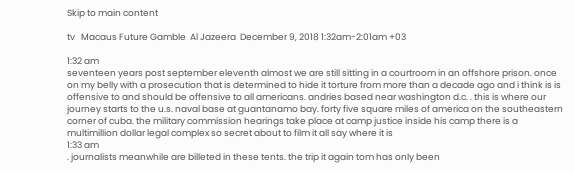Skip to main content

tv   Macaus Future Gamble  Al Jazeera  December 9, 2018 1:32am-2:01am +03

1:32 am
seventeen years post september eleventh almost we are still sitting in a courtroom in an offshore prison. once on my belly with a prosecution that is determined to hide it torture from more than a decade ago and i think is is offensive to and should be offensive to all americans. andries based near washington d.c. . this is where our journey starts to the u.s. naval base at guantanamo bay. forty five square miles of america on the southeastern corner of cuba. the military commission hearings take place at camp justice inside his camp there is a multimillion dollar legal complex so secret about to film it all say where it is
1:33 am
. journalists meanwhile are billeted in these tents. the trip it again tom has only been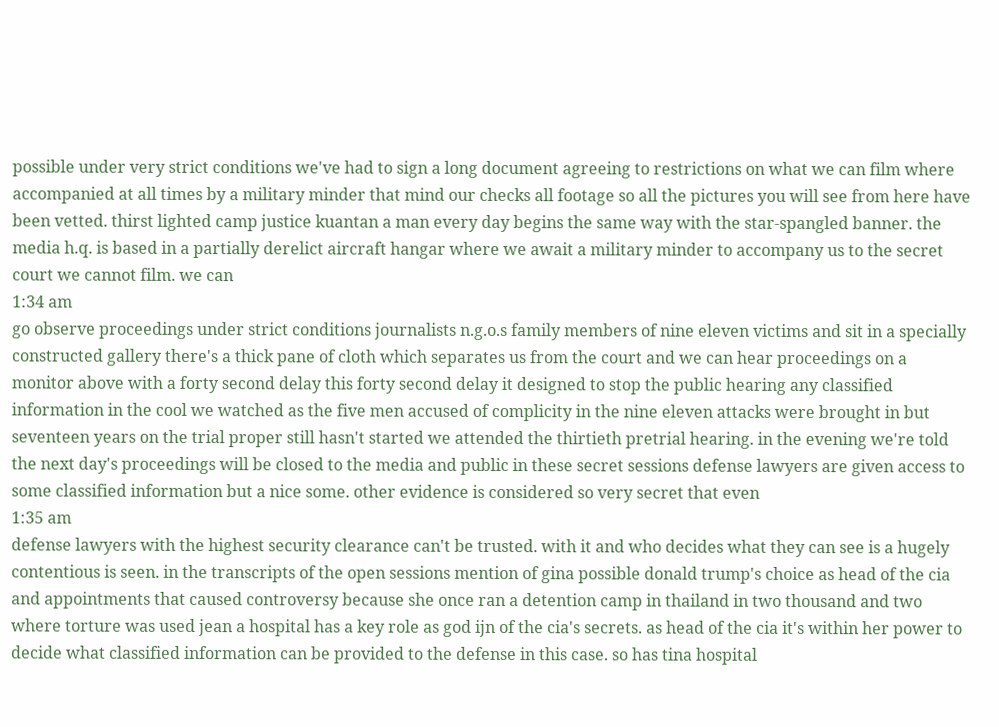possible under very strict conditions we've had to sign a long document agreeing to restrictions on what we can film where accompanied at all times by a military minder that mind our checks all footage so all the pictures you will see from here have been vetted. thirst lighted camp justice kuantan a man every day begins the same way with the star-spangled banner. the media h.q. is based in a partially derelict aircraft hangar where we await a military minder to accompany us to the secret court we cannot film. we can
1:34 am
go observe proceedings under strict conditions journalists n.g.o.s family members of nine eleven victims and sit in a specially constructed gallery there's a thick pane of cloth which separates us from the court and we can hear proceedings on a monitor above with a forty second delay this forty second delay it designed to stop the public hearing any classified information in the cool we watched as the five men accused of complicity in the nine eleven attacks were brought in but seventeen years on the trial proper still hasn't started we attended the thirtieth pretrial hearing. in the evening we're told the next day's proceedings will be closed to the media and public in these secret sessions defense lawyers are given access to some classified information but a nice some. other evidence is considered so very secret that even
1:35 am
defense lawyers with the highest security clearance can't be trusted. with it and who decides what they can see is a hugely contentious is seen. in the transcripts of the open sessions mention of gina possible donald trump's choice as head of the cia and appointments that caused controversy because she once ran a detention camp in thailand in two thousand and two where torture was used jean a hospital has a key role as god ijn of the cia's secrets. as head of the cia it's within her power to decide what classified information can be provided to the defense in this case. so has tina hospital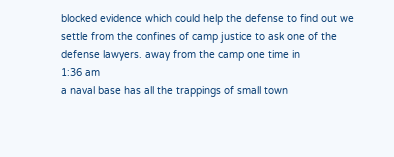blocked evidence which could help the defense to find out we settle from the confines of camp justice to ask one of the defense lawyers. away from the camp one time in
1:36 am
a naval base has all the trappings of small town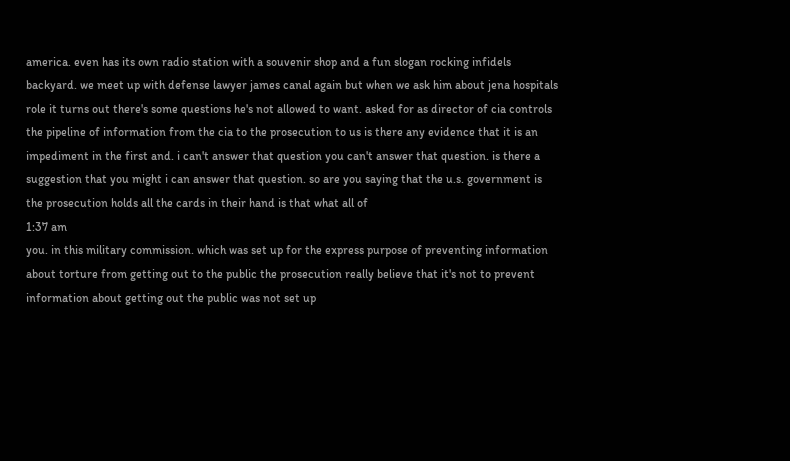america. even has its own radio station with a souvenir shop and a fun slogan rocking infidels backyard. we meet up with defense lawyer james canal again but when we ask him about jena hospitals role it turns out there's some questions he's not allowed to want. asked for as director of cia controls the pipeline of information from the cia to the prosecution to us is there any evidence that it is an impediment in the first and. i can't answer that question you can't answer that question. is there a suggestion that you might i can answer that question. so are you saying that the u.s. government is the prosecution holds all the cards in their hand is that what all of
1:37 am
you. in this military commission. which was set up for the express purpose of preventing information about torture from getting out to the public the prosecution really believe that it's not to prevent information about getting out the public was not set up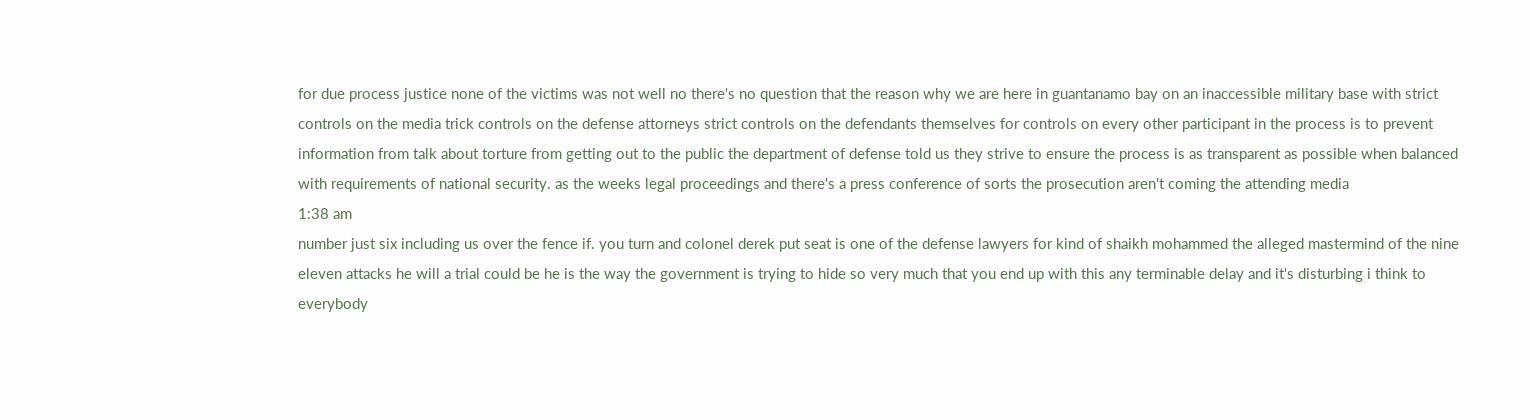for due process justice none of the victims was not well no there's no question that the reason why we are here in guantanamo bay on an inaccessible military base with strict controls on the media trick controls on the defense attorneys strict controls on the defendants themselves for controls on every other participant in the process is to prevent information from talk about torture from getting out to the public the department of defense told us they strive to ensure the process is as transparent as possible when balanced with requirements of national security. as the weeks legal proceedings and there's a press conference of sorts the prosecution aren't coming the attending media
1:38 am
number just six including us over the fence if. you turn and colonel derek put seat is one of the defense lawyers for kind of shaikh mohammed the alleged mastermind of the nine eleven attacks he will a trial could be he is the way the government is trying to hide so very much that you end up with this any terminable delay and it's disturbing i think to everybody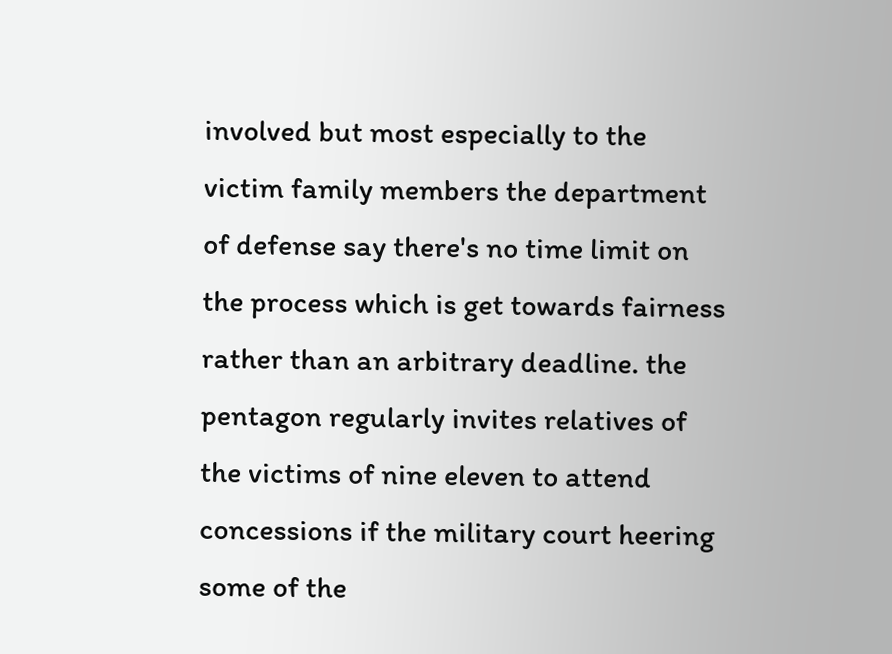involved but most especially to the victim family members the department of defense say there's no time limit on the process which is get towards fairness rather than an arbitrary deadline. the pentagon regularly invites relatives of the victims of nine eleven to attend concessions if the military court heering some of the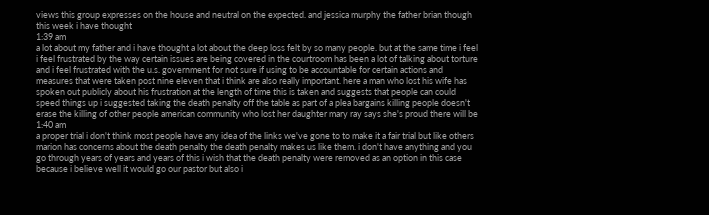views this group expresses on the house and neutral on the expected. and jessica murphy the father brian though this week i have thought
1:39 am
a lot about my father and i have thought a lot about the deep loss felt by so many people. but at the same time i feel i feel frustrated by the way certain issues are being covered in the courtroom has been a lot of talking about torture and i feel frustrated with the u.s. government for not sure if using to be accountable for certain actions and measures that were taken post nine eleven that i think are also really important. here a man who lost his wife has spoken out publicly about his frustration at the length of time this is taken and suggests that people can could speed things up i suggested taking the death penalty off the table as part of a plea bargains killing people doesn't erase the killing of other people american community who lost her daughter mary ray says she's proud there will be
1:40 am
a proper trial i don't think most people have any idea of the links we've gone to to make it a fair trial but like others marion has concerns about the death penalty the death penalty makes us like them. i don't have anything and you go through years of years and years of this i wish that the death penalty were removed as an option in this case because i believe well it would go our pastor but also i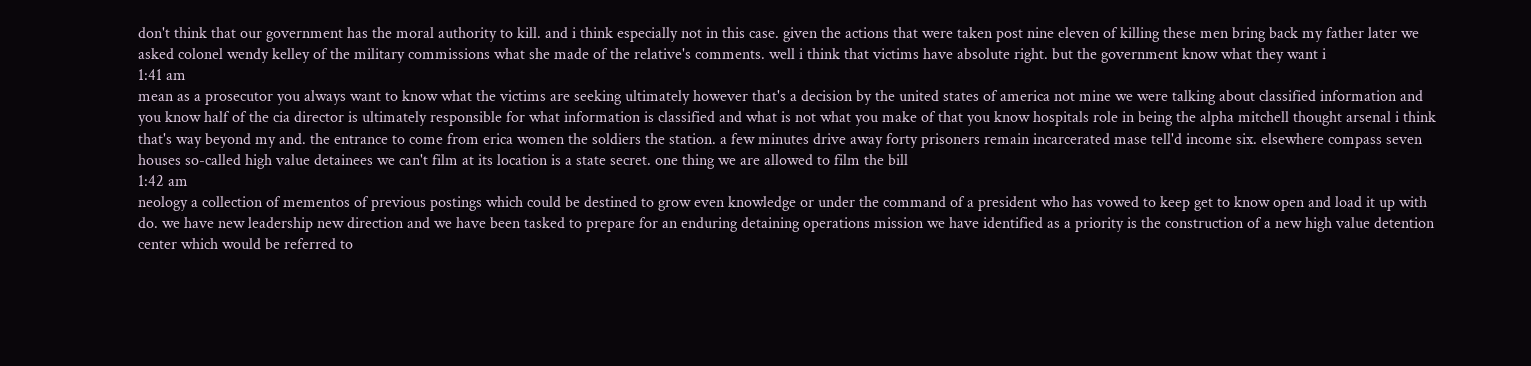don't think that our government has the moral authority to kill. and i think especially not in this case. given the actions that were taken post nine eleven of killing these men bring back my father later we asked colonel wendy kelley of the military commissions what she made of the relative's comments. well i think that victims have absolute right. but the government know what they want i
1:41 am
mean as a prosecutor you always want to know what the victims are seeking ultimately however that's a decision by the united states of america not mine we were talking about classified information and you know half of the cia director is ultimately responsible for what information is classified and what is not what you make of that you know hospitals role in being the alpha mitchell thought arsenal i think that's way beyond my and. the entrance to come from erica women the soldiers the station. a few minutes drive away forty prisoners remain incarcerated mase tell'd income six. elsewhere compass seven houses so-called high value detainees we can't film at its location is a state secret. one thing we are allowed to film the bill
1:42 am
neology a collection of mementos of previous postings which could be destined to grow even knowledge or under the command of a president who has vowed to keep get to know open and load it up with do. we have new leadership new direction and we have been tasked to prepare for an enduring detaining operations mission we have identified as a priority is the construction of a new high value detention center which would be referred to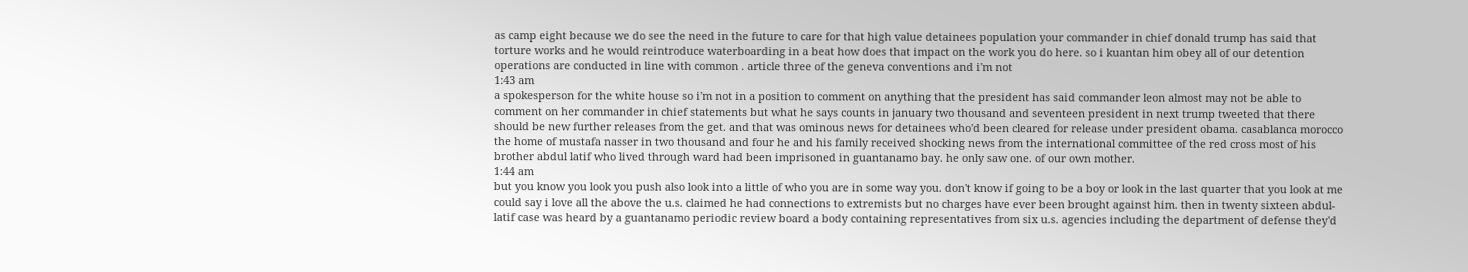as camp eight because we do see the need in the future to care for that high value detainees population your commander in chief donald trump has said that torture works and he would reintroduce waterboarding in a beat how does that impact on the work you do here. so i kuantan him obey all of our detention operations are conducted in line with common . article three of the geneva conventions and i'm not
1:43 am
a spokesperson for the white house so i'm not in a position to comment on anything that the president has said commander leon almost may not be able to comment on her commander in chief statements but what he says counts in january two thousand and seventeen president in next trump tweeted that there should be new further releases from the get. and that was ominous news for detainees who'd been cleared for release under president obama. casablanca morocco the home of mustafa nasser in two thousand and four he and his family received shocking news from the international committee of the red cross most of his brother abdul latif who lived through ward had been imprisoned in guantanamo bay. he only saw one. of our own mother.
1:44 am
but you know you look you push also look into a little of who you are in some way you. don't know if going to be a boy or look in the last quarter that you look at me could say i love all the above the u.s. claimed he had connections to extremists but no charges have ever been brought against him. then in twenty sixteen abdul-latif case was heard by a guantanamo periodic review board a body containing representatives from six u.s. agencies including the department of defense they'd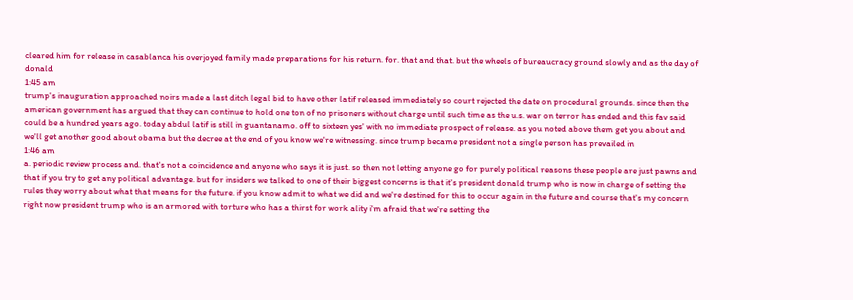cleared him for release in casablanca his overjoyed family made preparations for his return. for. that and that. but the wheels of bureaucracy ground slowly and as the day of donald
1:45 am
trump's inauguration approached noirs made a last ditch legal bid to have other latif released immediately so court rejected the date on procedural grounds. since then the american government has argued that they can continue to hold one ton of no prisoners without charge until such time as the u.s. war on terror has ended and this fav said could be a hundred years ago. today abdul latif is still in guantanamo. off to sixteen yes' with no immediate prospect of release. as you noted above them get you about and we'll get another good about obama but the decree at the end of you know we're witnessing. since trump became president not a single person has prevailed in
1:46 am
a. periodic review process and. that's not a coincidence and anyone who says it is just. so then not letting anyone go for purely political reasons these people are just pawns and that if you try to get any political advantage. but for insiders we talked to one of their biggest concerns is that it's president donald trump who is now in charge of setting the rules they worry about what that means for the future. if you know admit to what we did and we're destined for this to occur again in the future and course that's my concern right now president trump who is an armored with torture who has a thirst for work ality i'm afraid that we're setting the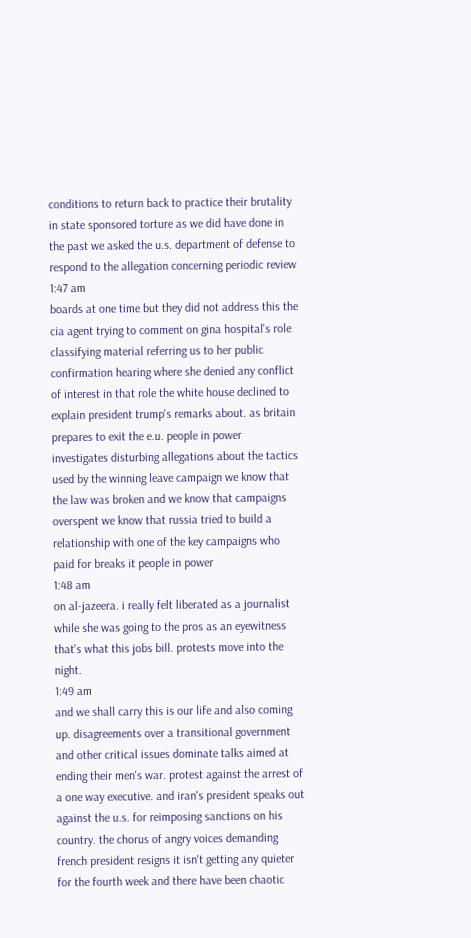conditions to return back to practice their brutality in state sponsored torture as we did have done in the past we asked the u.s. department of defense to respond to the allegation concerning periodic review
1:47 am
boards at one time but they did not address this the cia agent trying to comment on gina hospital's role classifying material referring us to her public confirmation hearing where she denied any conflict of interest in that role the white house declined to explain president trump's remarks about. as britain prepares to exit the e.u. people in power investigates disturbing allegations about the tactics used by the winning leave campaign we know that the law was broken and we know that campaigns overspent we know that russia tried to build a relationship with one of the key campaigns who paid for breaks it people in power
1:48 am
on al-jazeera. i really felt liberated as a journalist while she was going to the pros as an eyewitness that's what this jobs bill. protests move into the night.
1:49 am
and we shall carry this is our life and also coming up. disagreements over a transitional government and other critical issues dominate talks aimed at ending their men's war. protest against the arrest of a one way executive. and iran's president speaks out against the u.s. for reimposing sanctions on his country. the chorus of angry voices demanding french president resigns it isn't getting any quieter for the fourth week and there have been chaotic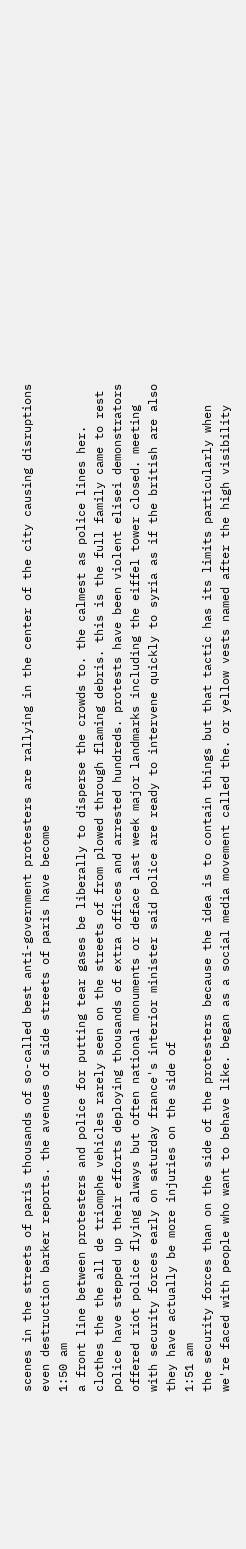scenes in the streets of paris thousands of so-called best anti-government protesters are rallying in the center of the city causing disruptions even destruction barker reports. the avenues of side streets of paris have become
1:50 am
a front line between protesters and police for putting tear gases be liberally to disperse the crowds to. the calmest as police lines her. clothes the the all de triomphe vehicles rarely seen on the streets of from plowed through flaming debris. this is the full family came to rest police have stepped up their efforts deploying thousands of extra offices and arrested hundreds. protests have been violent elisei demonstrators offered riot police flying always but often national monuments or deface last week major landmarks including the eiffel tower closed. meeting with security forces early on saturday france's interior minister said police are ready to intervene quickly to syria as if the british are also they have actually be more injuries on the side of
1:51 am
the security forces than on the side of the protesters because the idea is to contain things but that tactic has its limits particularly when we're faced with people who want to behave like. began as a social media movement called the. or yellow vests named after the high visibility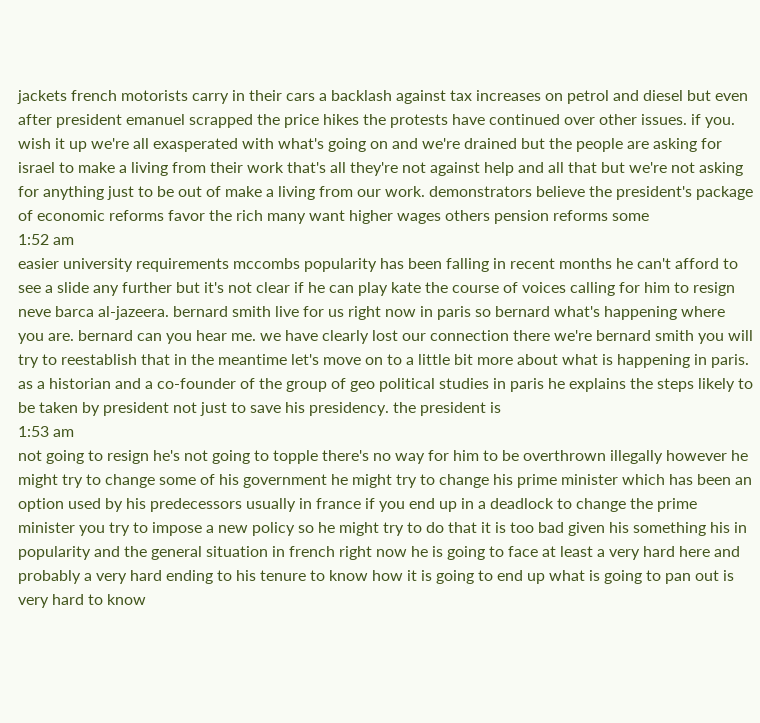jackets french motorists carry in their cars a backlash against tax increases on petrol and diesel but even after president emanuel scrapped the price hikes the protests have continued over other issues. if you. wish it up we're all exasperated with what's going on and we're drained but the people are asking for israel to make a living from their work that's all they're not against help and all that but we're not asking for anything just to be out of make a living from our work. demonstrators believe the president's package of economic reforms favor the rich many want higher wages others pension reforms some
1:52 am
easier university requirements mccombs popularity has been falling in recent months he can't afford to see a slide any further but it's not clear if he can play kate the course of voices calling for him to resign neve barca al-jazeera. bernard smith live for us right now in paris so bernard what's happening where you are. bernard can you hear me. we have clearly lost our connection there we're bernard smith you will try to reestablish that in the meantime let's move on to a little bit more about what is happening in paris. as a historian and a co-founder of the group of geo political studies in paris he explains the steps likely to be taken by president not just to save his presidency. the president is
1:53 am
not going to resign he's not going to topple there's no way for him to be overthrown illegally however he might try to change some of his government he might try to change his prime minister which has been an option used by his predecessors usually in france if you end up in a deadlock to change the prime minister you try to impose a new policy so he might try to do that it is too bad given his something his in popularity and the general situation in french right now he is going to face at least a very hard here and probably a very hard ending to his tenure to know how it is going to end up what is going to pan out is very hard to know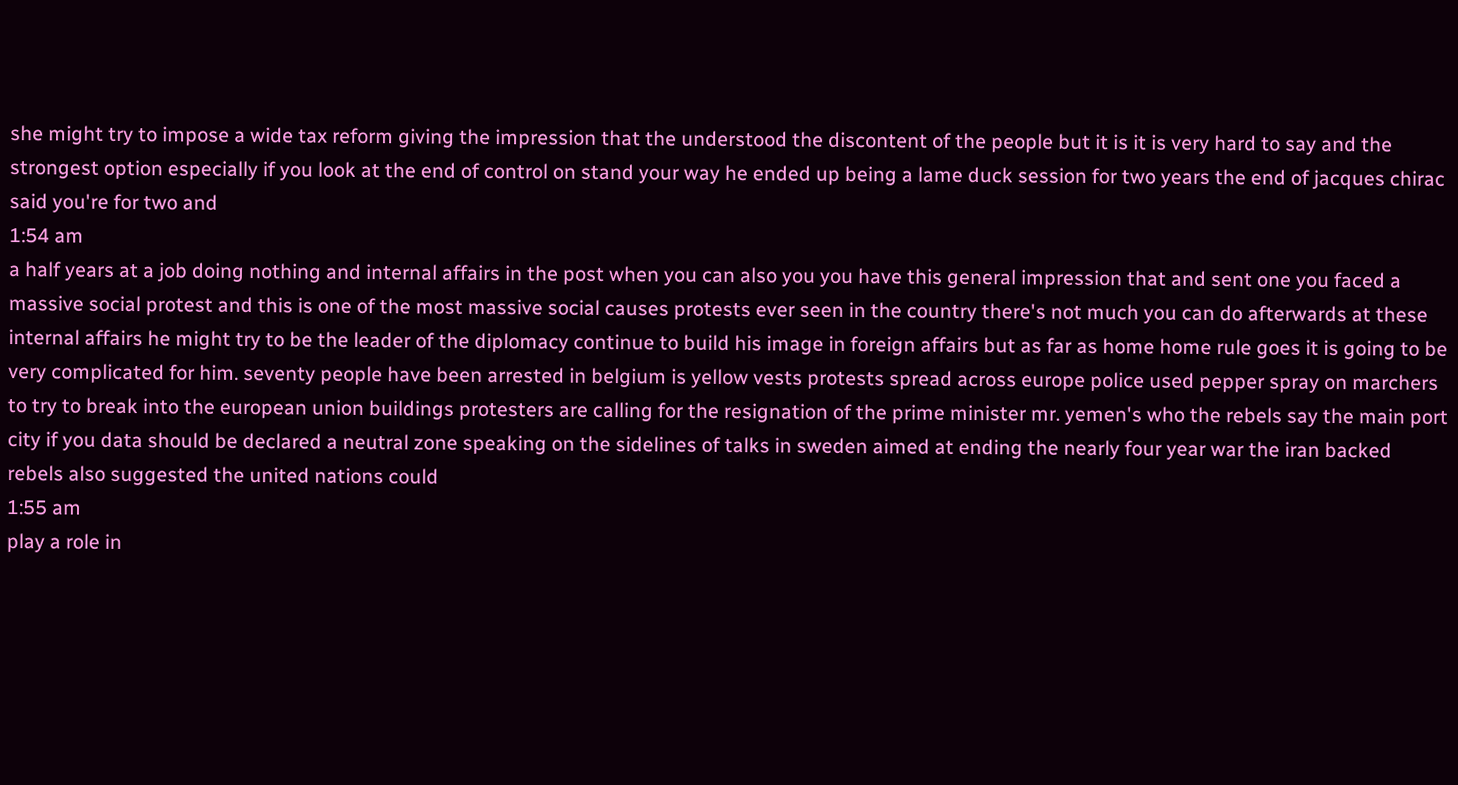she might try to impose a wide tax reform giving the impression that the understood the discontent of the people but it is it is very hard to say and the strongest option especially if you look at the end of control on stand your way he ended up being a lame duck session for two years the end of jacques chirac said you're for two and
1:54 am
a half years at a job doing nothing and internal affairs in the post when you can also you you have this general impression that and sent one you faced a massive social protest and this is one of the most massive social causes protests ever seen in the country there's not much you can do afterwards at these internal affairs he might try to be the leader of the diplomacy continue to build his image in foreign affairs but as far as home home rule goes it is going to be very complicated for him. seventy people have been arrested in belgium is yellow vests protests spread across europe police used pepper spray on marchers to try to break into the european union buildings protesters are calling for the resignation of the prime minister mr. yemen's who the rebels say the main port city if you data should be declared a neutral zone speaking on the sidelines of talks in sweden aimed at ending the nearly four year war the iran backed rebels also suggested the united nations could
1:55 am
play a role in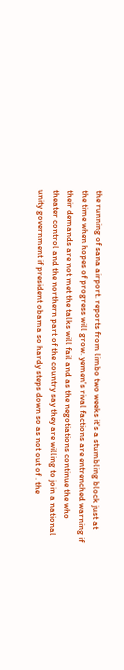the running of sana airport. reports from limbo two weeks it's a stumbling block just at the time when hopes of progress will grow. yemen's rival factions are entrenched warning if their demands are not met the talks will fail and as the negotiations continue the who theater control and the northern part of the country say they are willing to join a national unity government if president obama so hardy steps down so as not out of . the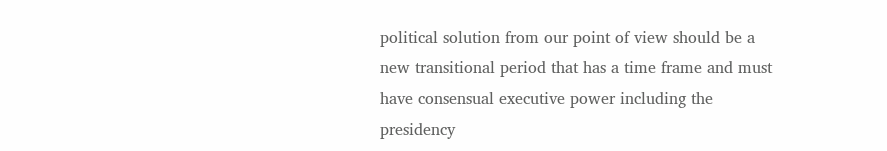political solution from our point of view should be a new transitional period that has a time frame and must have consensual executive power including the presidency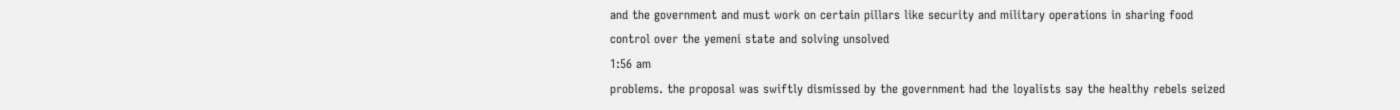and the government and must work on certain pillars like security and military operations in sharing food control over the yemeni state and solving unsolved
1:56 am
problems. the proposal was swiftly dismissed by the government had the loyalists say the healthy rebels seized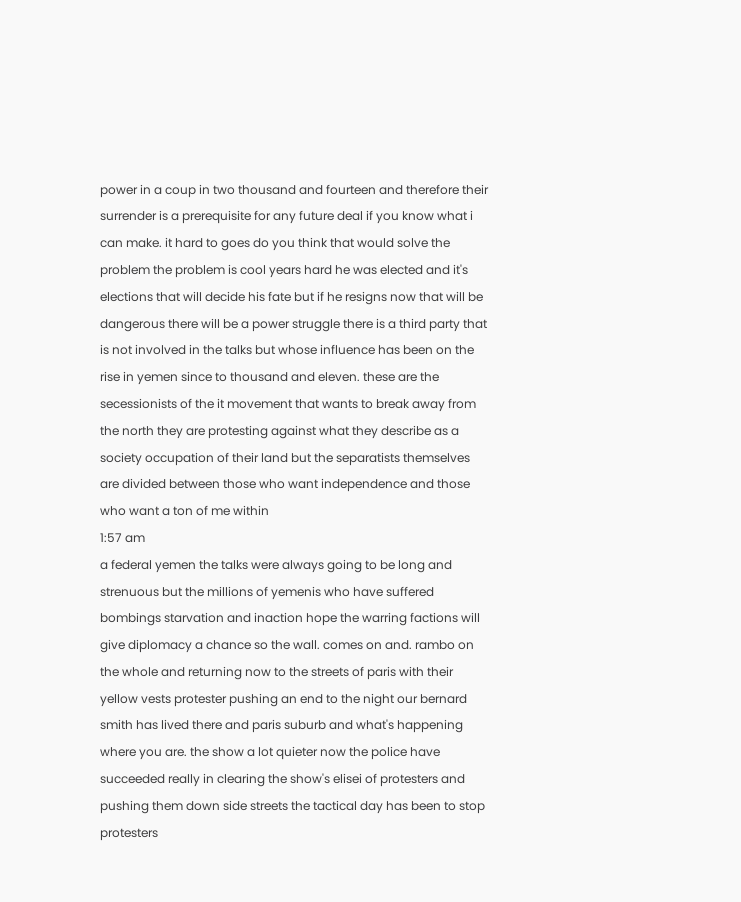power in a coup in two thousand and fourteen and therefore their surrender is a prerequisite for any future deal if you know what i can make. it hard to goes do you think that would solve the problem the problem is cool years hard he was elected and it's elections that will decide his fate but if he resigns now that will be dangerous there will be a power struggle there is a third party that is not involved in the talks but whose influence has been on the rise in yemen since to thousand and eleven. these are the secessionists of the it movement that wants to break away from the north they are protesting against what they describe as a society occupation of their land but the separatists themselves are divided between those who want independence and those who want a ton of me within
1:57 am
a federal yemen the talks were always going to be long and strenuous but the millions of yemenis who have suffered bombings starvation and inaction hope the warring factions will give diplomacy a chance so the wall. comes on and. rambo on the whole and returning now to the streets of paris with their yellow vests protester pushing an end to the night our bernard smith has lived there and paris suburb and what's happening where you are. the show a lot quieter now the police have succeeded really in clearing the show's elisei of protesters and pushing them down side streets the tactical day has been to stop protesters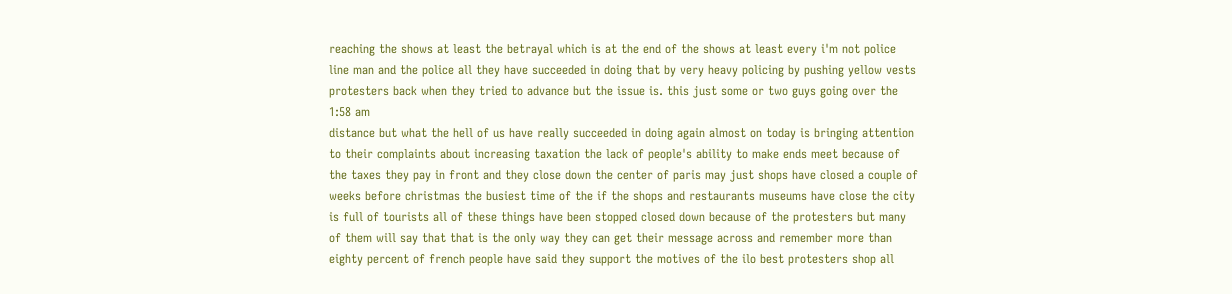reaching the shows at least the betrayal which is at the end of the shows at least every i'm not police line man and the police all they have succeeded in doing that by very heavy policing by pushing yellow vests protesters back when they tried to advance but the issue is. this just some or two guys going over the
1:58 am
distance but what the hell of us have really succeeded in doing again almost on today is bringing attention to their complaints about increasing taxation the lack of people's ability to make ends meet because of the taxes they pay in front and they close down the center of paris may just shops have closed a couple of weeks before christmas the busiest time of the if the shops and restaurants museums have close the city is full of tourists all of these things have been stopped closed down because of the protesters but many of them will say that that is the only way they can get their message across and remember more than eighty percent of french people have said they support the motives of the ilo best protesters shop all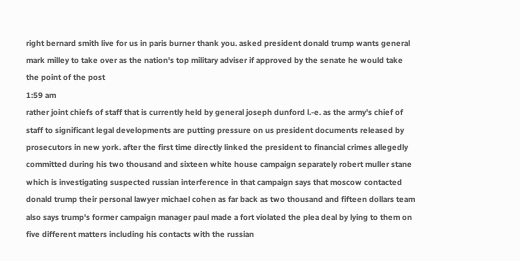right bernard smith live for us in paris burner thank you. asked president donald trump wants general mark milley to take over as the nation's top military adviser if approved by the senate he would take the point of the post
1:59 am
rather joint chiefs of staff that is currently held by general joseph dunford l.-e. as the army's chief of staff to significant legal developments are putting pressure on us president documents released by prosecutors in new york. after the first time directly linked the president to financial crimes allegedly committed during his two thousand and sixteen white house campaign separately robert muller stane which is investigating suspected russian interference in that campaign says that moscow contacted donald trump their personal lawyer michael cohen as far back as two thousand and fifteen dollars team also says trump's former campaign manager paul made a fort violated the plea deal by lying to them on five different matters including his contacts with the russian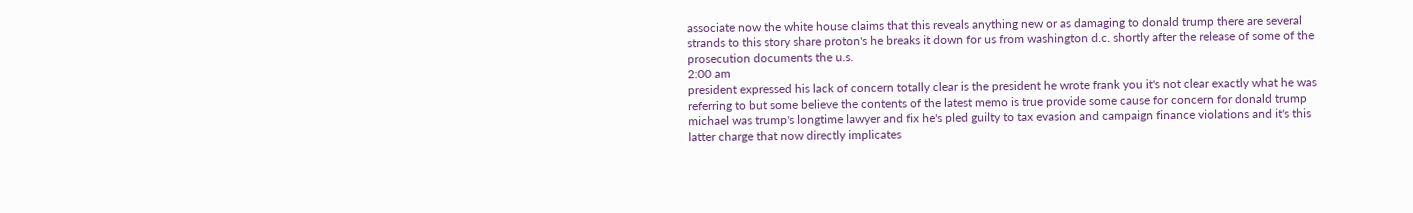associate now the white house claims that this reveals anything new or as damaging to donald trump there are several strands to this story share proton's he breaks it down for us from washington d.c. shortly after the release of some of the prosecution documents the u.s.
2:00 am
president expressed his lack of concern totally clear is the president he wrote frank you it's not clear exactly what he was referring to but some believe the contents of the latest memo is true provide some cause for concern for donald trump michael was trump's longtime lawyer and fix he's pled guilty to tax evasion and campaign finance violations and it's this latter charge that now directly implicates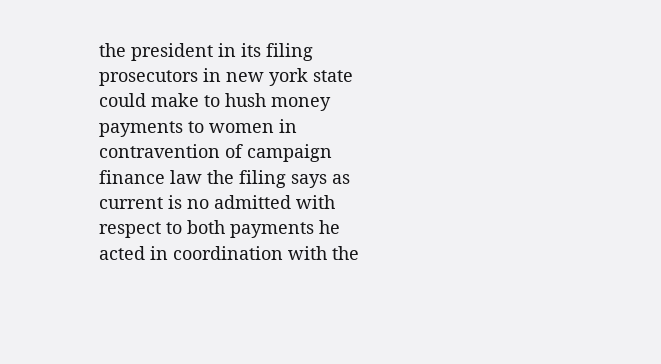the president in its filing prosecutors in new york state could make to hush money payments to women in contravention of campaign finance law the filing says as current is no admitted with respect to both payments he acted in coordination with the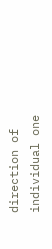direction of individual one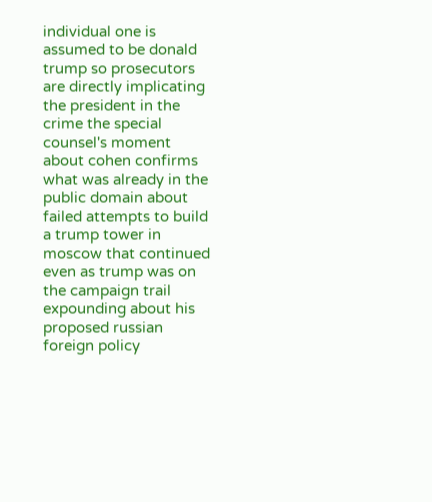individual one is assumed to be donald trump so prosecutors are directly implicating the president in the crime the special counsel's moment about cohen confirms what was already in the public domain about failed attempts to build a trump tower in moscow that continued even as trump was on the campaign trail expounding about his proposed russian foreign policy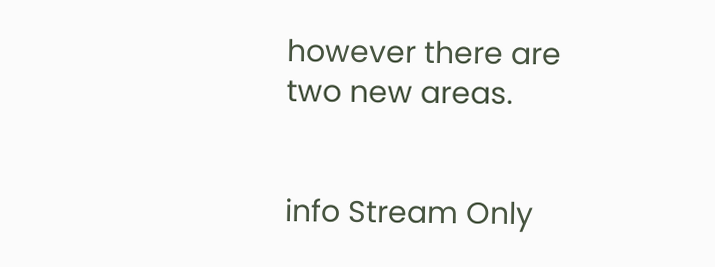however there are two new areas.


info Stream Only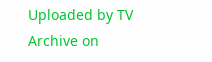Uploaded by TV Archive on